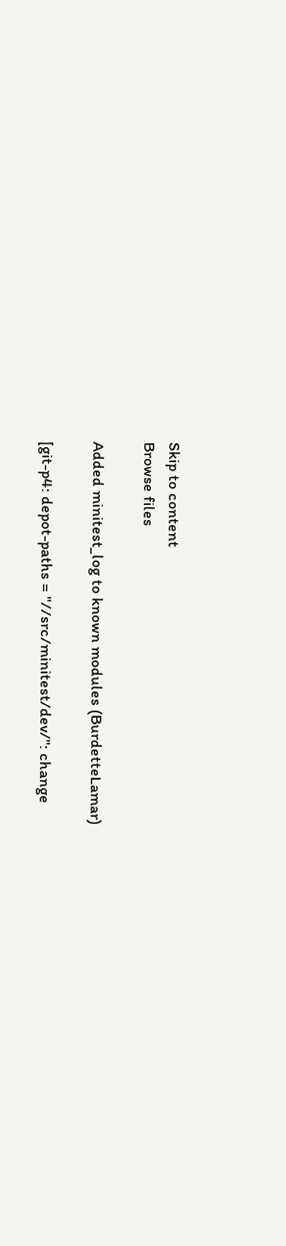Skip to content
Browse files

Added minitest_log to known modules (BurdetteLamar)

[git-p4: depot-paths = "//src/minitest/dev/": change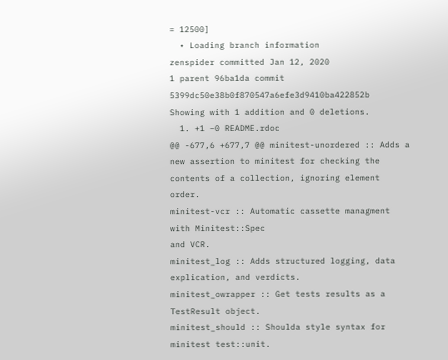= 12500]
  • Loading branch information
zenspider committed Jan 12, 2020
1 parent 96ba1da commit 5399dc50e38b0f870547a6efe3d9410ba422852b
Showing with 1 addition and 0 deletions.
  1. +1 −0 README.rdoc
@@ -677,6 +677,7 @@ minitest-unordered :: Adds a new assertion to minitest for checking the
contents of a collection, ignoring element order.
minitest-vcr :: Automatic cassette managment with Minitest::Spec
and VCR.
minitest_log :: Adds structured logging, data explication, and verdicts.
minitest_owrapper :: Get tests results as a TestResult object.
minitest_should :: Shoulda style syntax for minitest test::unit.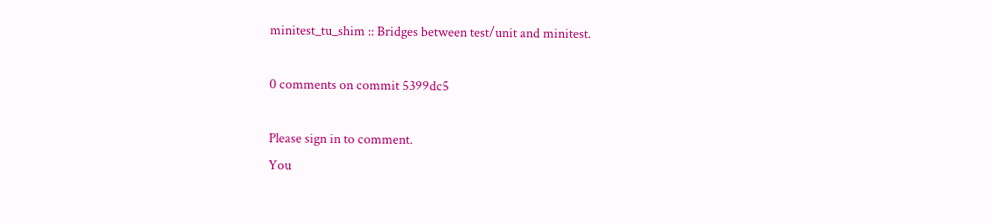minitest_tu_shim :: Bridges between test/unit and minitest.

0 comments on commit 5399dc5

Please sign in to comment.
You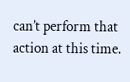can’t perform that action at this time.